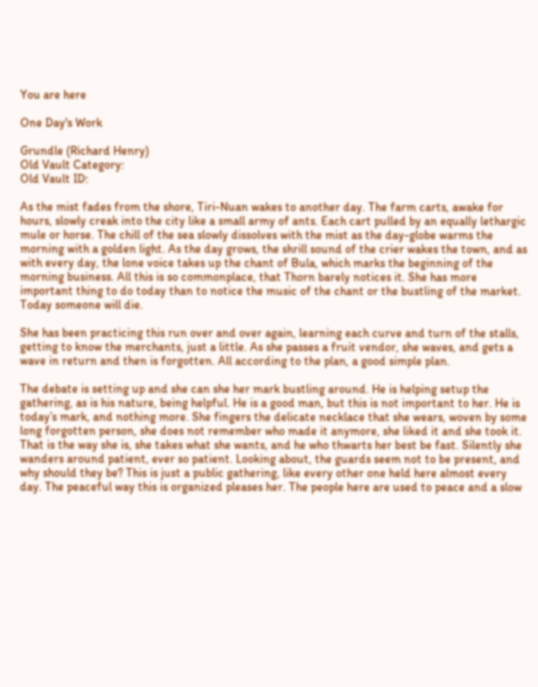You are here

One Day's Work

Grundle (Richard Henry)
Old Vault Category:
Old Vault ID:

As the mist fades from the shore, Tiri-Nuan wakes to another day. The farm carts, awake for hours, slowly creak into the city like a small army of ants. Each cart pulled by an equally lethargic mule or horse. The chill of the sea slowly dissolves with the mist as the day-globe warms the morning with a golden light. As the day grows, the shrill sound of the crier wakes the town, and as with every day, the lone voice takes up the chant of Bula, which marks the beginning of the morning business. All this is so commonplace, that Thorn barely notices it. She has more important thing to do today than to notice the music of the chant or the bustling of the market. Today someone will die.

She has been practicing this run over and over again, learning each curve and turn of the stalls, getting to know the merchants, just a little. As she passes a fruit vendor, she waves, and gets a wave in return and then is forgotten. All according to the plan, a good simple plan.

The debate is setting up and she can she her mark bustling around. He is helping setup the gathering, as is his nature, being helpful. He is a good man, but this is not important to her. He is today’s mark, and nothing more. She fingers the delicate necklace that she wears, woven by some long forgotten person, she does not remember who made it anymore, she liked it and she took it. That is the way she is, she takes what she wants, and he who thwarts her best be fast. Silently she wanders around patient, ever so patient. Looking about, the guards seem not to be present, and why should they be? This is just a public gathering, like every other one held here almost every day. The peaceful way this is organized pleases her. The people here are used to peace and a slow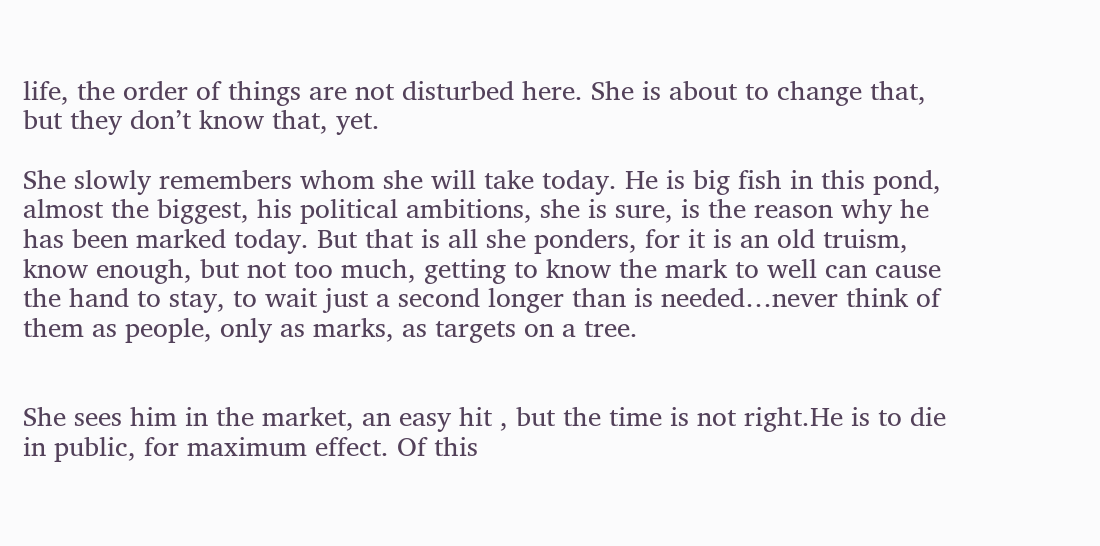life, the order of things are not disturbed here. She is about to change that, but they don’t know that, yet.

She slowly remembers whom she will take today. He is big fish in this pond, almost the biggest, his political ambitions, she is sure, is the reason why he has been marked today. But that is all she ponders, for it is an old truism, know enough, but not too much, getting to know the mark to well can cause the hand to stay, to wait just a second longer than is needed…never think of them as people, only as marks, as targets on a tree.


She sees him in the market, an easy hit , but the time is not right.He is to die in public, for maximum effect. Of this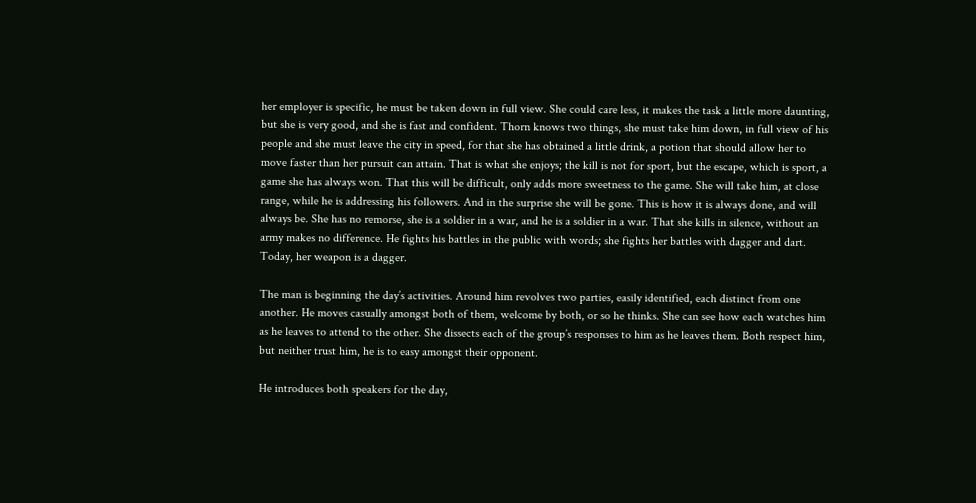her employer is specific, he must be taken down in full view. She could care less, it makes the task a little more daunting, but she is very good, and she is fast and confident. Thorn knows two things, she must take him down, in full view of his people and she must leave the city in speed, for that she has obtained a little drink, a potion that should allow her to move faster than her pursuit can attain. That is what she enjoys; the kill is not for sport, but the escape, which is sport, a game she has always won. That this will be difficult, only adds more sweetness to the game. She will take him, at close range, while he is addressing his followers. And in the surprise she will be gone. This is how it is always done, and will always be. She has no remorse, she is a soldier in a war, and he is a soldier in a war. That she kills in silence, without an army makes no difference. He fights his battles in the public with words; she fights her battles with dagger and dart. Today, her weapon is a dagger.

The man is beginning the day’s activities. Around him revolves two parties, easily identified, each distinct from one another. He moves casually amongst both of them, welcome by both, or so he thinks. She can see how each watches him as he leaves to attend to the other. She dissects each of the group’s responses to him as he leaves them. Both respect him, but neither trust him, he is to easy amongst their opponent.

He introduces both speakers for the day,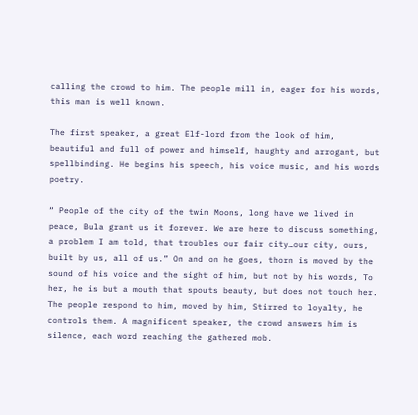calling the crowd to him. The people mill in, eager for his words, this man is well known.

The first speaker, a great Elf-lord from the look of him, beautiful and full of power and himself, haughty and arrogant, but spellbinding. He begins his speech, his voice music, and his words poetry.

“ People of the city of the twin Moons, long have we lived in peace, Bula grant us it forever. We are here to discuss something, a problem I am told, that troubles our fair city…our city, ours, built by us, all of us.” On and on he goes, thorn is moved by the sound of his voice and the sight of him, but not by his words, To her, he is but a mouth that spouts beauty, but does not touch her. The people respond to him, moved by him, Stirred to loyalty, he controls them. A magnificent speaker, the crowd answers him is silence, each word reaching the gathered mob.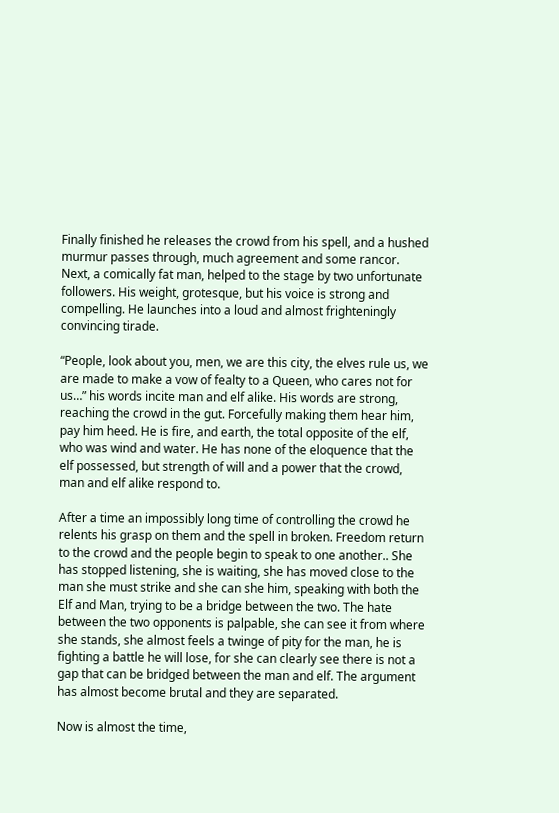Finally finished he releases the crowd from his spell, and a hushed murmur passes through, much agreement and some rancor. Next, a comically fat man, helped to the stage by two unfortunate followers. His weight, grotesque, but his voice is strong and compelling. He launches into a loud and almost frighteningly convincing tirade.

“People, look about you, men, we are this city, the elves rule us, we are made to make a vow of fealty to a Queen, who cares not for us…” his words incite man and elf alike. His words are strong, reaching the crowd in the gut. Forcefully making them hear him, pay him heed. He is fire, and earth, the total opposite of the elf, who was wind and water. He has none of the eloquence that the elf possessed, but strength of will and a power that the crowd, man and elf alike respond to.

After a time an impossibly long time of controlling the crowd he relents his grasp on them and the spell in broken. Freedom return to the crowd and the people begin to speak to one another.. She has stopped listening, she is waiting, she has moved close to the man she must strike and she can she him, speaking with both the Elf and Man, trying to be a bridge between the two. The hate between the two opponents is palpable, she can see it from where she stands, she almost feels a twinge of pity for the man, he is fighting a battle he will lose, for she can clearly see there is not a gap that can be bridged between the man and elf. The argument has almost become brutal and they are separated.

Now is almost the time,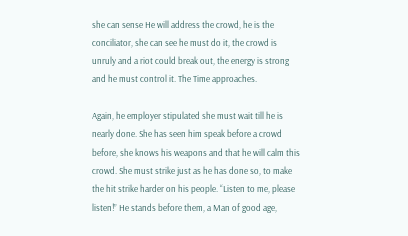she can sense He will address the crowd, he is the conciliator, she can see he must do it, the crowd is unruly and a riot could break out, the energy is strong and he must control it. The Time approaches.

Again, he employer stipulated she must wait till he is nearly done. She has seen him speak before a crowd before, she knows his weapons and that he will calm this crowd. She must strike just as he has done so, to make the hit strike harder on his people. “Listen to me, please listen!” He stands before them, a Man of good age,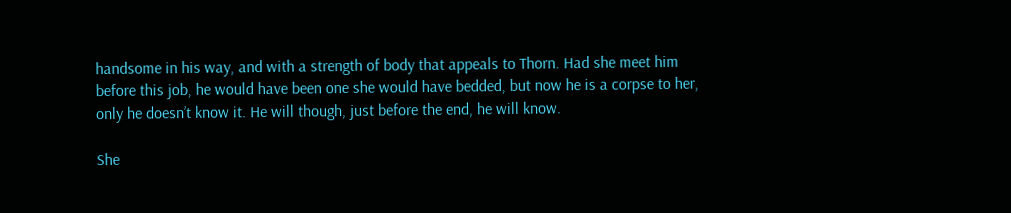handsome in his way, and with a strength of body that appeals to Thorn. Had she meet him before this job, he would have been one she would have bedded, but now he is a corpse to her, only he doesn’t know it. He will though, just before the end, he will know.

She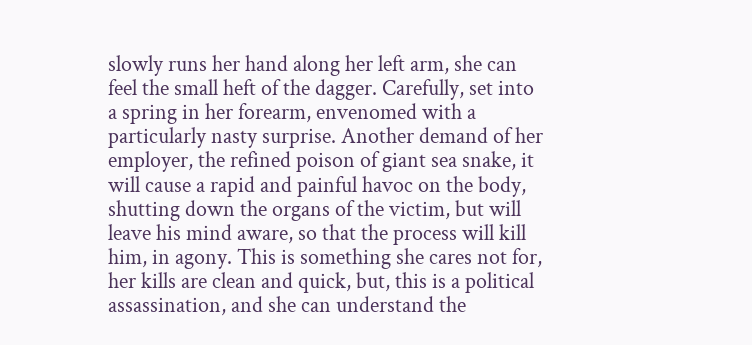slowly runs her hand along her left arm, she can feel the small heft of the dagger. Carefully, set into a spring in her forearm, envenomed with a particularly nasty surprise. Another demand of her employer, the refined poison of giant sea snake, it will cause a rapid and painful havoc on the body, shutting down the organs of the victim, but will leave his mind aware, so that the process will kill him, in agony. This is something she cares not for, her kills are clean and quick, but, this is a political assassination, and she can understand the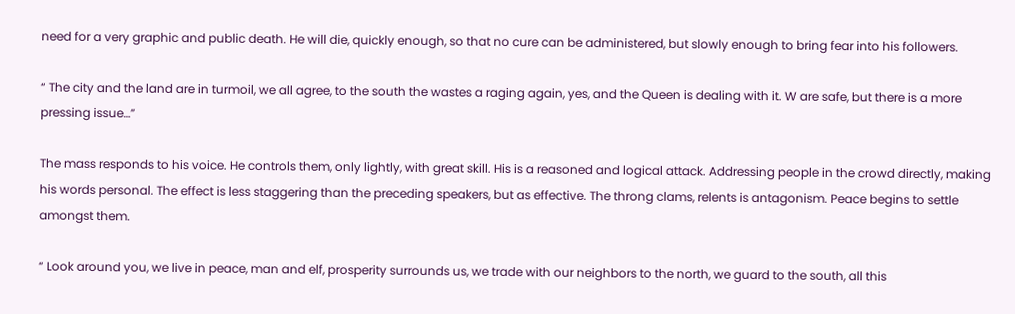need for a very graphic and public death. He will die, quickly enough, so that no cure can be administered, but slowly enough to bring fear into his followers.

“ The city and the land are in turmoil, we all agree, to the south the wastes a raging again, yes, and the Queen is dealing with it. W are safe, but there is a more pressing issue…”

The mass responds to his voice. He controls them, only lightly, with great skill. His is a reasoned and logical attack. Addressing people in the crowd directly, making his words personal. The effect is less staggering than the preceding speakers, but as effective. The throng clams, relents is antagonism. Peace begins to settle amongst them.

“ Look around you, we live in peace, man and elf, prosperity surrounds us, we trade with our neighbors to the north, we guard to the south, all this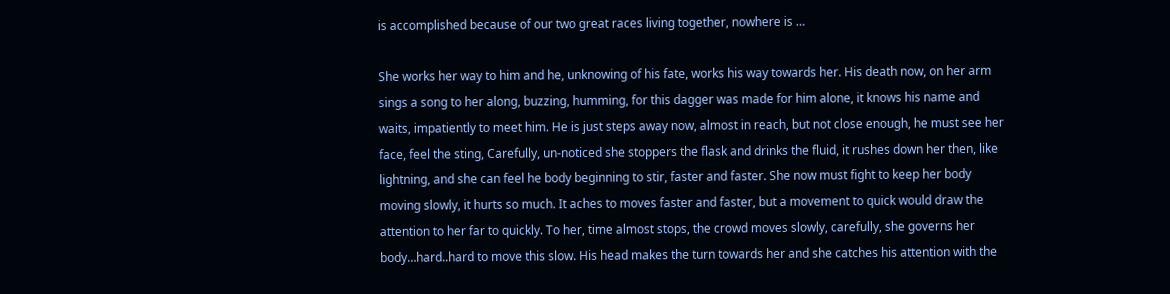is accomplished because of our two great races living together, nowhere is …

She works her way to him and he, unknowing of his fate, works his way towards her. His death now, on her arm sings a song to her along, buzzing, humming, for this dagger was made for him alone, it knows his name and waits, impatiently to meet him. He is just steps away now, almost in reach, but not close enough, he must see her face, feel the sting, Carefully, un-noticed she stoppers the flask and drinks the fluid, it rushes down her then, like lightning, and she can feel he body beginning to stir, faster and faster. She now must fight to keep her body moving slowly, it hurts so much. It aches to moves faster and faster, but a movement to quick would draw the attention to her far to quickly. To her, time almost stops, the crowd moves slowly, carefully, she governs her body…hard..hard to move this slow. His head makes the turn towards her and she catches his attention with the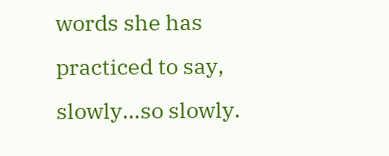words she has practiced to say, slowly…so slowly.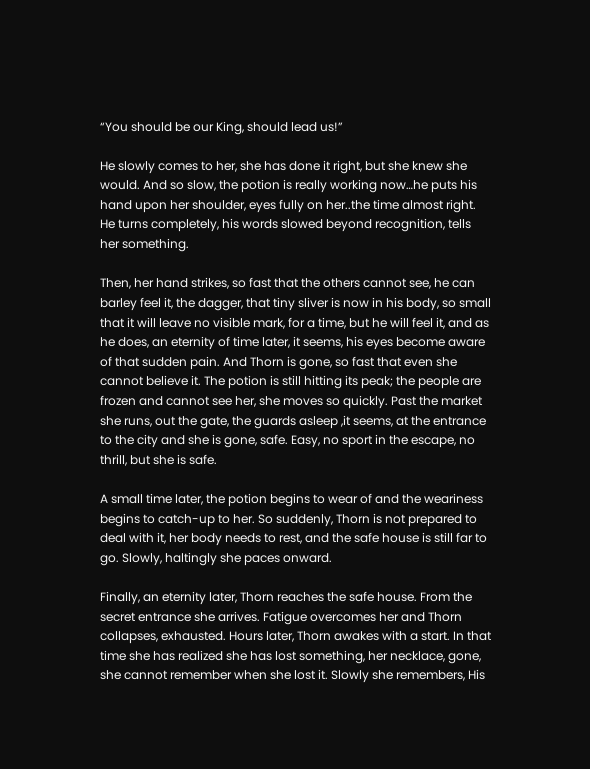“You should be our King, should lead us!”

He slowly comes to her, she has done it right, but she knew she would. And so slow, the potion is really working now…he puts his hand upon her shoulder, eyes fully on her..the time almost right. He turns completely, his words slowed beyond recognition, tells her something.

Then, her hand strikes, so fast that the others cannot see, he can barley feel it, the dagger, that tiny sliver is now in his body, so small that it will leave no visible mark, for a time, but he will feel it, and as he does, an eternity of time later, it seems, his eyes become aware of that sudden pain. And Thorn is gone, so fast that even she cannot believe it. The potion is still hitting its peak; the people are frozen and cannot see her, she moves so quickly. Past the market she runs, out the gate, the guards asleep ,it seems, at the entrance to the city and she is gone, safe. Easy, no sport in the escape, no thrill, but she is safe.

A small time later, the potion begins to wear of and the weariness begins to catch-up to her. So suddenly, Thorn is not prepared to deal with it, her body needs to rest, and the safe house is still far to go. Slowly, haltingly she paces onward.

Finally, an eternity later, Thorn reaches the safe house. From the secret entrance she arrives. Fatigue overcomes her and Thorn collapses, exhausted. Hours later, Thorn awakes with a start. In that time she has realized she has lost something, her necklace, gone, she cannot remember when she lost it. Slowly she remembers, His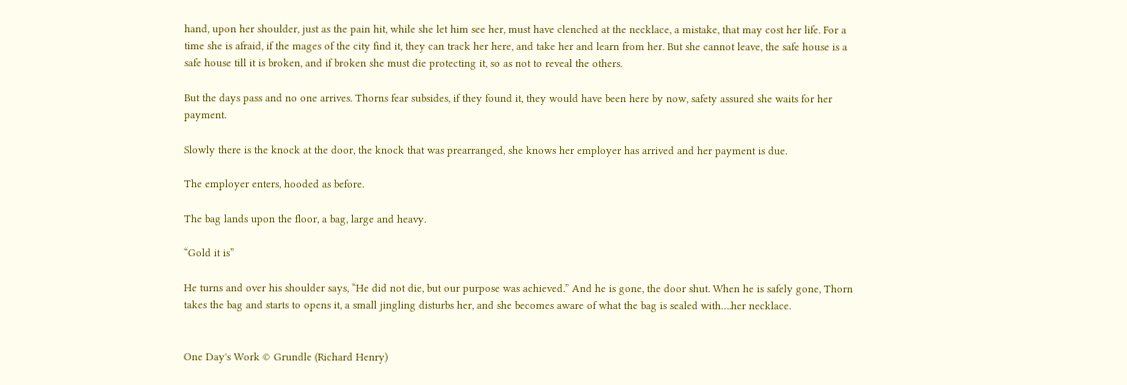hand, upon her shoulder, just as the pain hit, while she let him see her, must have clenched at the necklace, a mistake, that may cost her life. For a time she is afraid, if the mages of the city find it, they can track her here, and take her and learn from her. But she cannot leave, the safe house is a safe house till it is broken, and if broken she must die protecting it, so as not to reveal the others.

But the days pass and no one arrives. Thorns fear subsides, if they found it, they would have been here by now, safety assured she waits for her payment.

Slowly there is the knock at the door, the knock that was prearranged, she knows her employer has arrived and her payment is due.

The employer enters, hooded as before.

The bag lands upon the floor, a bag, large and heavy.

“Gold it is”

He turns and over his shoulder says, “He did not die, but our purpose was achieved.” And he is gone, the door shut. When he is safely gone, Thorn takes the bag and starts to opens it, a small jingling disturbs her, and she becomes aware of what the bag is sealed with….her necklace.


One Day's Work © Grundle (Richard Henry)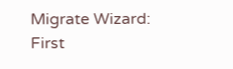Migrate Wizard:
First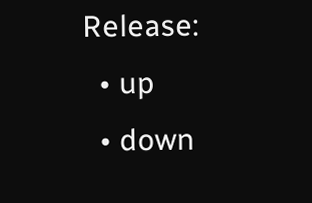Release:
  • up
  • down